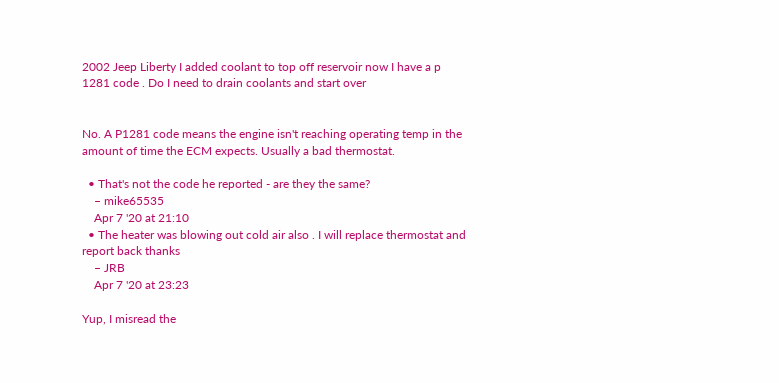2002 Jeep Liberty I added coolant to top off reservoir now I have a p 1281 code . Do I need to drain coolants and start over


No. A P1281 code means the engine isn't reaching operating temp in the amount of time the ECM expects. Usually a bad thermostat.

  • That's not the code he reported - are they the same?
    – mike65535
    Apr 7 '20 at 21:10
  • The heater was blowing out cold air also . I will replace thermostat and report back thanks
    – JRB
    Apr 7 '20 at 23:23

Yup, I misread the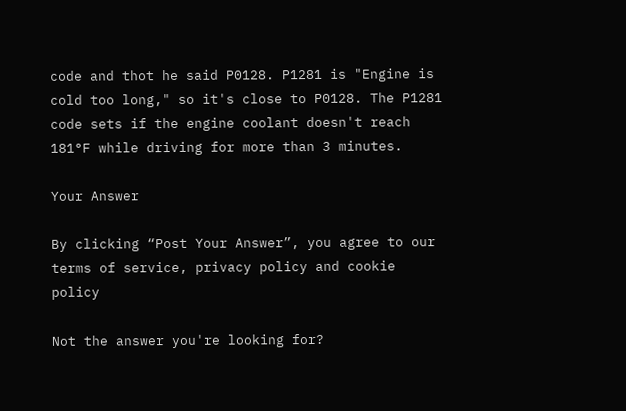code and thot he said P0128. P1281 is "Engine is cold too long," so it's close to P0128. The P1281 code sets if the engine coolant doesn't reach 181°F while driving for more than 3 minutes.

Your Answer

By clicking “Post Your Answer”, you agree to our terms of service, privacy policy and cookie policy

Not the answer you're looking for?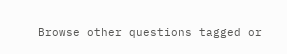Browse other questions tagged or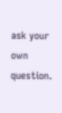ask your own question.